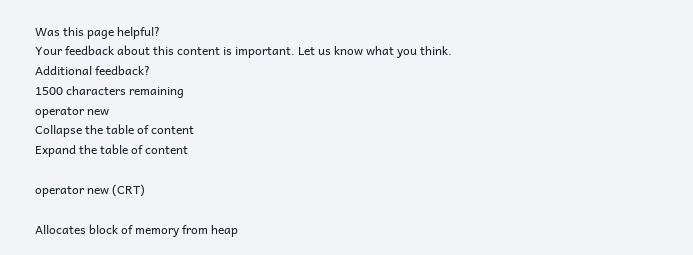Was this page helpful?
Your feedback about this content is important. Let us know what you think.
Additional feedback?
1500 characters remaining
operator new
Collapse the table of content
Expand the table of content

operator new (CRT)

Allocates block of memory from heap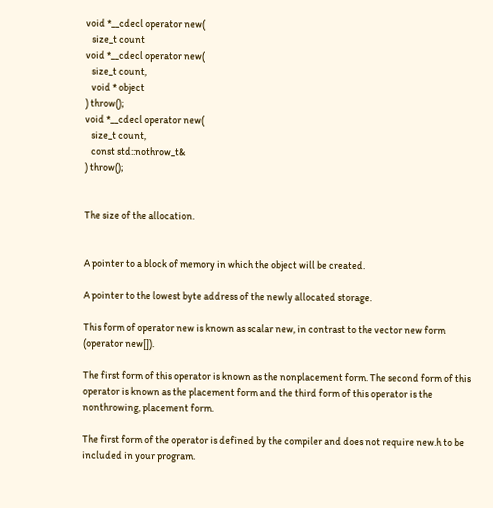void *__cdecl operator new(
   size_t count
void *__cdecl operator new(
   size_t count,
   void * object
) throw();
void *__cdecl operator new(
   size_t count,
   const std::nothrow_t&
) throw();


The size of the allocation.


A pointer to a block of memory in which the object will be created.

A pointer to the lowest byte address of the newly allocated storage.

This form of operator new is known as scalar new, in contrast to the vector new form (operator new[]).

The first form of this operator is known as the nonplacement form. The second form of this operator is known as the placement form and the third form of this operator is the nonthrowing, placement form.

The first form of the operator is defined by the compiler and does not require new.h to be included in your program.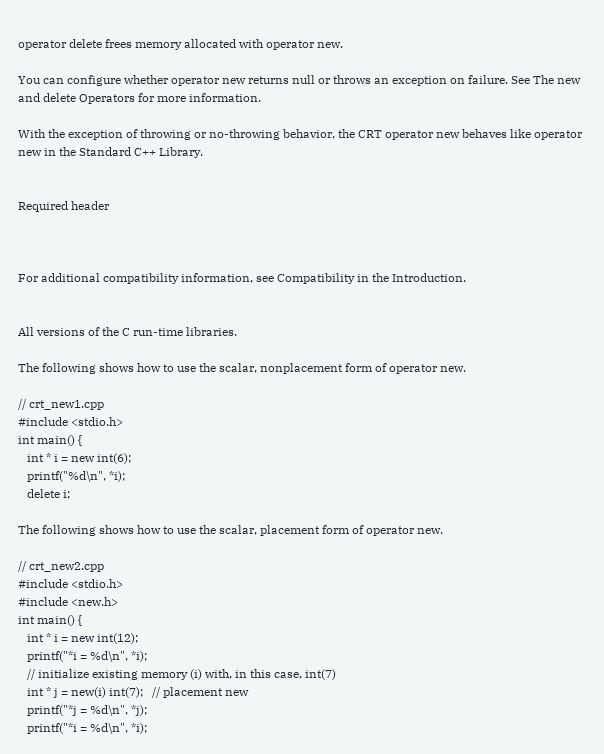operator delete frees memory allocated with operator new.

You can configure whether operator new returns null or throws an exception on failure. See The new and delete Operators for more information.

With the exception of throwing or no-throwing behavior, the CRT operator new behaves like operator new in the Standard C++ Library.


Required header



For additional compatibility information, see Compatibility in the Introduction.


All versions of the C run-time libraries.

The following shows how to use the scalar, nonplacement form of operator new.

// crt_new1.cpp
#include <stdio.h>
int main() {
   int * i = new int(6);
   printf("%d\n", *i);
   delete i;

The following shows how to use the scalar, placement form of operator new.

// crt_new2.cpp
#include <stdio.h>
#include <new.h>
int main() {
   int * i = new int(12);
   printf("*i = %d\n", *i);
   // initialize existing memory (i) with, in this case, int(7)
   int * j = new(i) int(7);   // placement new
   printf("*j = %d\n", *j);
   printf("*i = %d\n", *i);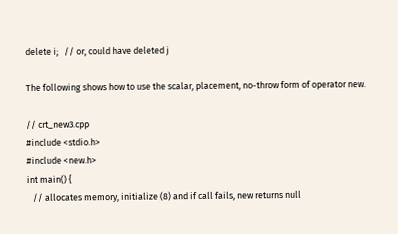delete i;   // or, could have deleted j

The following shows how to use the scalar, placement, no-throw form of operator new.

// crt_new3.cpp
#include <stdio.h>
#include <new.h>
int main() {
   // allocates memory, initialize (8) and if call fails, new returns null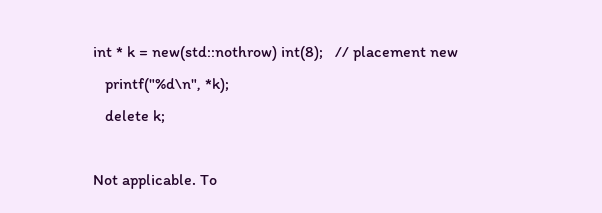int * k = new(std::nothrow) int(8);   // placement new
   printf("%d\n", *k);
   delete k;

Not applicable. To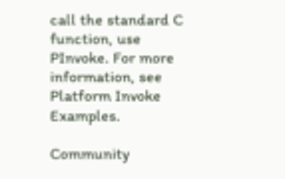call the standard C function, use PInvoke. For more information, see Platform Invoke Examples.

Community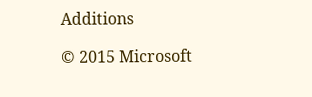Additions

© 2015 Microsoft